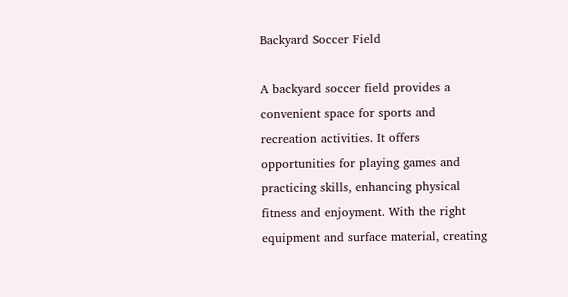Backyard Soccer Field

A backyard soccer field provides a convenient space for sports and recreation activities. It offers opportunities for playing games and practicing skills, enhancing physical fitness and enjoyment. With the right equipment and surface material, creating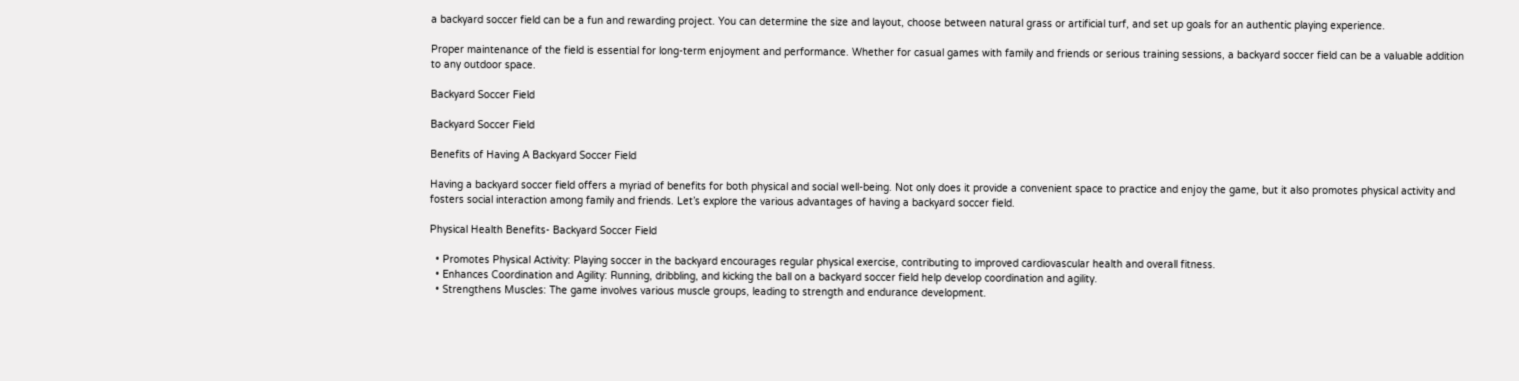a backyard soccer field can be a fun and rewarding project. You can determine the size and layout, choose between natural grass or artificial turf, and set up goals for an authentic playing experience.

Proper maintenance of the field is essential for long-term enjoyment and performance. Whether for casual games with family and friends or serious training sessions, a backyard soccer field can be a valuable addition to any outdoor space.

Backyard Soccer Field

Backyard Soccer Field

Benefits of Having A Backyard Soccer Field

Having a backyard soccer field offers a myriad of benefits for both physical and social well-being. Not only does it provide a convenient space to practice and enjoy the game, but it also promotes physical activity and fosters social interaction among family and friends. Let’s explore the various advantages of having a backyard soccer field.

Physical Health Benefits- Backyard Soccer Field

  • Promotes Physical Activity: Playing soccer in the backyard encourages regular physical exercise, contributing to improved cardiovascular health and overall fitness.
  • Enhances Coordination and Agility: Running, dribbling, and kicking the ball on a backyard soccer field help develop coordination and agility.
  • Strengthens Muscles: The game involves various muscle groups, leading to strength and endurance development.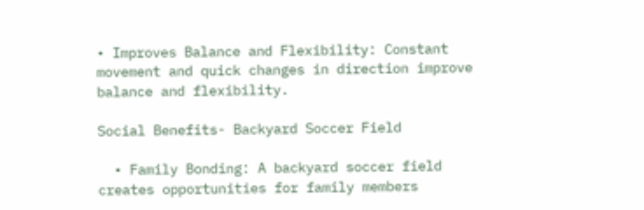• Improves Balance and Flexibility: Constant movement and quick changes in direction improve balance and flexibility.

Social Benefits- Backyard Soccer Field

  • Family Bonding: A backyard soccer field creates opportunities for family members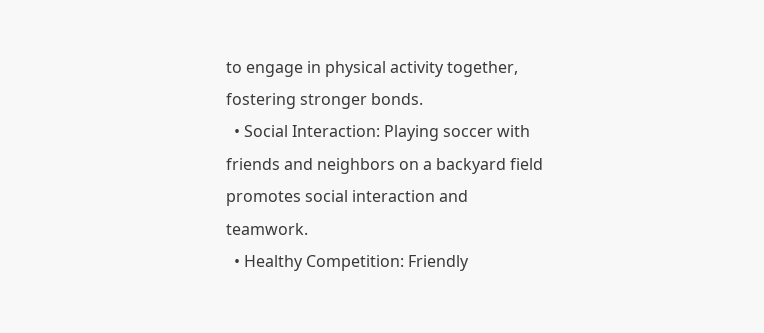to engage in physical activity together, fostering stronger bonds.
  • Social Interaction: Playing soccer with friends and neighbors on a backyard field promotes social interaction and teamwork.
  • Healthy Competition: Friendly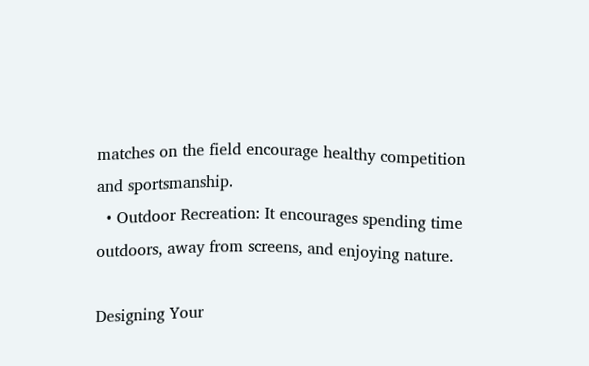matches on the field encourage healthy competition and sportsmanship.
  • Outdoor Recreation: It encourages spending time outdoors, away from screens, and enjoying nature.

Designing Your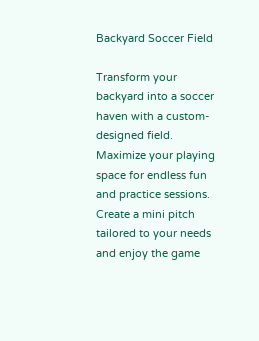Backyard Soccer Field

Transform your backyard into a soccer haven with a custom-designed field. Maximize your playing space for endless fun and practice sessions. Create a mini pitch tailored to your needs and enjoy the game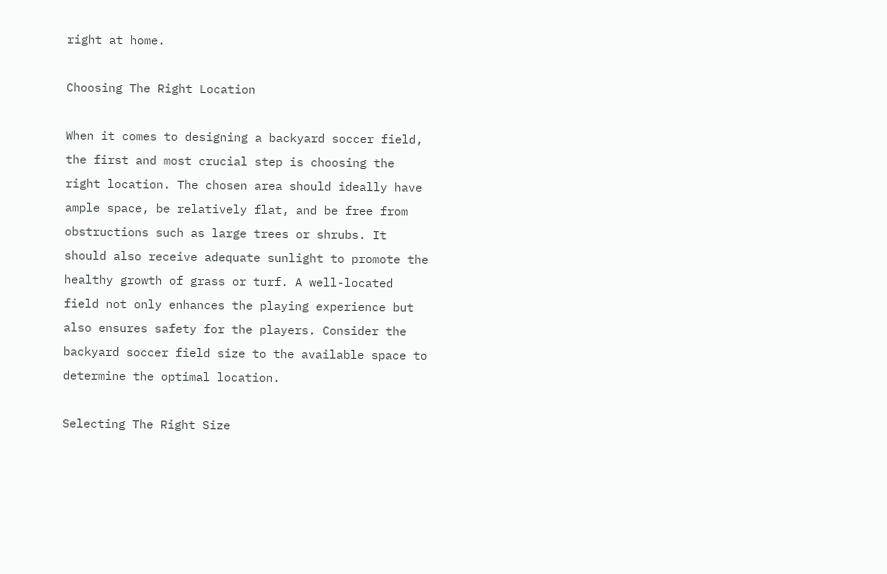right at home.

Choosing The Right Location

When it comes to designing a backyard soccer field, the first and most crucial step is choosing the right location. The chosen area should ideally have ample space, be relatively flat, and be free from obstructions such as large trees or shrubs. It should also receive adequate sunlight to promote the healthy growth of grass or turf. A well-located field not only enhances the playing experience but also ensures safety for the players. Consider the backyard soccer field size to the available space to determine the optimal location.

Selecting The Right Size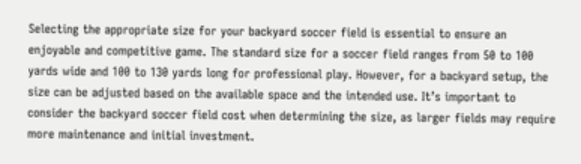Selecting the appropriate size for your backyard soccer field is essential to ensure an enjoyable and competitive game. The standard size for a soccer field ranges from 50 to 100 yards wide and 100 to 130 yards long for professional play. However, for a backyard setup, the size can be adjusted based on the available space and the intended use. It’s important to consider the backyard soccer field cost when determining the size, as larger fields may require more maintenance and initial investment.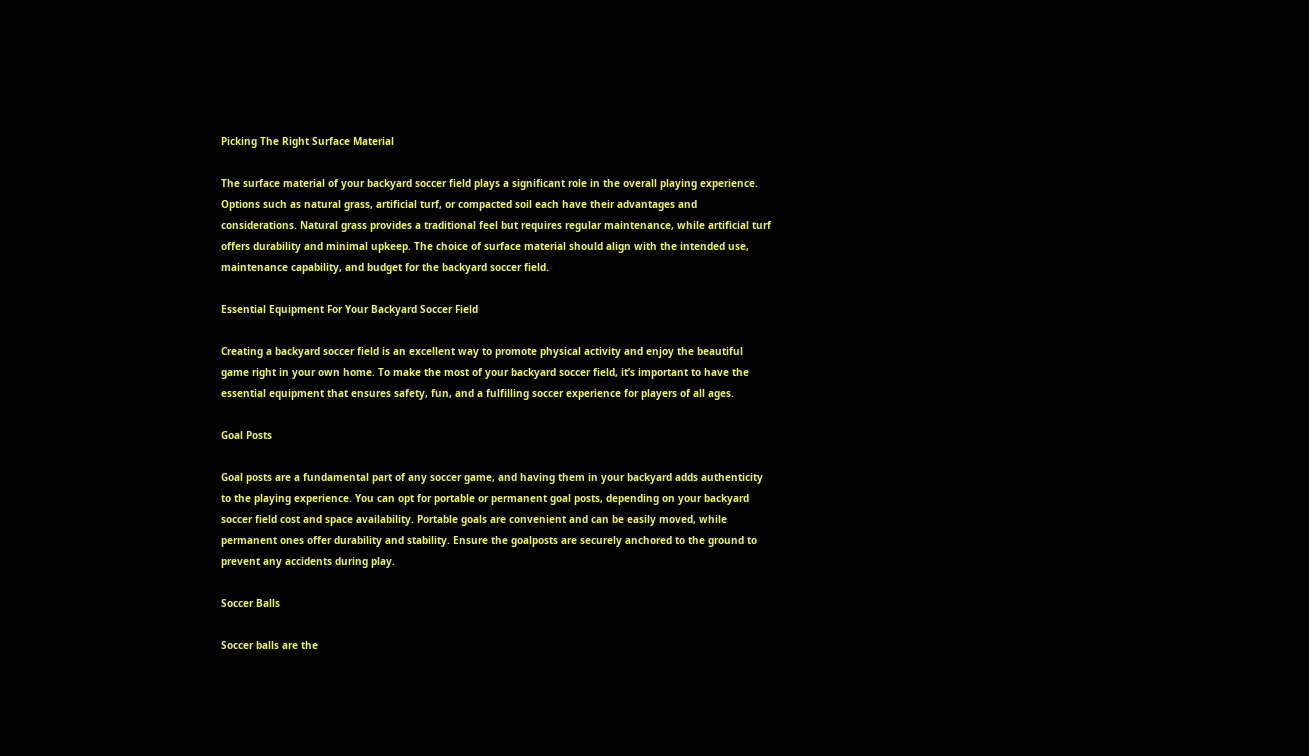Picking The Right Surface Material

The surface material of your backyard soccer field plays a significant role in the overall playing experience. Options such as natural grass, artificial turf, or compacted soil each have their advantages and considerations. Natural grass provides a traditional feel but requires regular maintenance, while artificial turf offers durability and minimal upkeep. The choice of surface material should align with the intended use, maintenance capability, and budget for the backyard soccer field.

Essential Equipment For Your Backyard Soccer Field

Creating a backyard soccer field is an excellent way to promote physical activity and enjoy the beautiful game right in your own home. To make the most of your backyard soccer field, it’s important to have the essential equipment that ensures safety, fun, and a fulfilling soccer experience for players of all ages.

Goal Posts

Goal posts are a fundamental part of any soccer game, and having them in your backyard adds authenticity to the playing experience. You can opt for portable or permanent goal posts, depending on your backyard soccer field cost and space availability. Portable goals are convenient and can be easily moved, while permanent ones offer durability and stability. Ensure the goalposts are securely anchored to the ground to prevent any accidents during play.

Soccer Balls

Soccer balls are the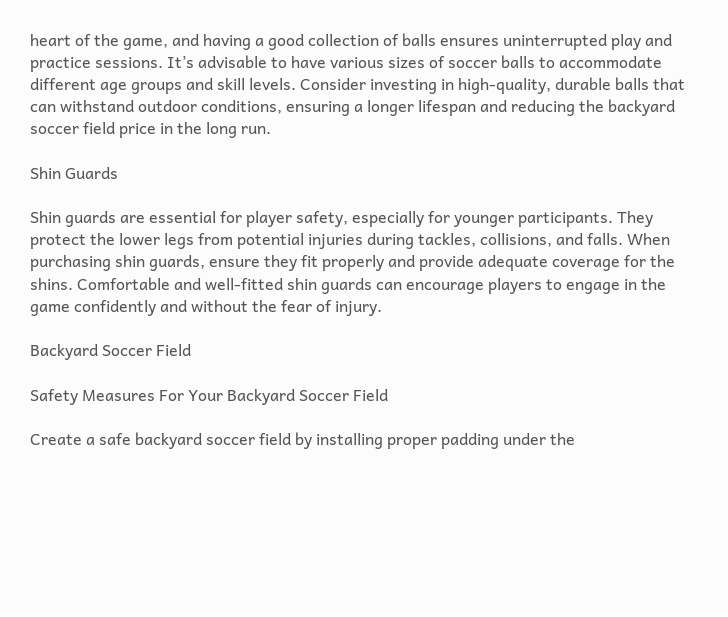heart of the game, and having a good collection of balls ensures uninterrupted play and practice sessions. It’s advisable to have various sizes of soccer balls to accommodate different age groups and skill levels. Consider investing in high-quality, durable balls that can withstand outdoor conditions, ensuring a longer lifespan and reducing the backyard soccer field price in the long run.

Shin Guards

Shin guards are essential for player safety, especially for younger participants. They protect the lower legs from potential injuries during tackles, collisions, and falls. When purchasing shin guards, ensure they fit properly and provide adequate coverage for the shins. Comfortable and well-fitted shin guards can encourage players to engage in the game confidently and without the fear of injury.

Backyard Soccer Field

Safety Measures For Your Backyard Soccer Field

Create a safe backyard soccer field by installing proper padding under the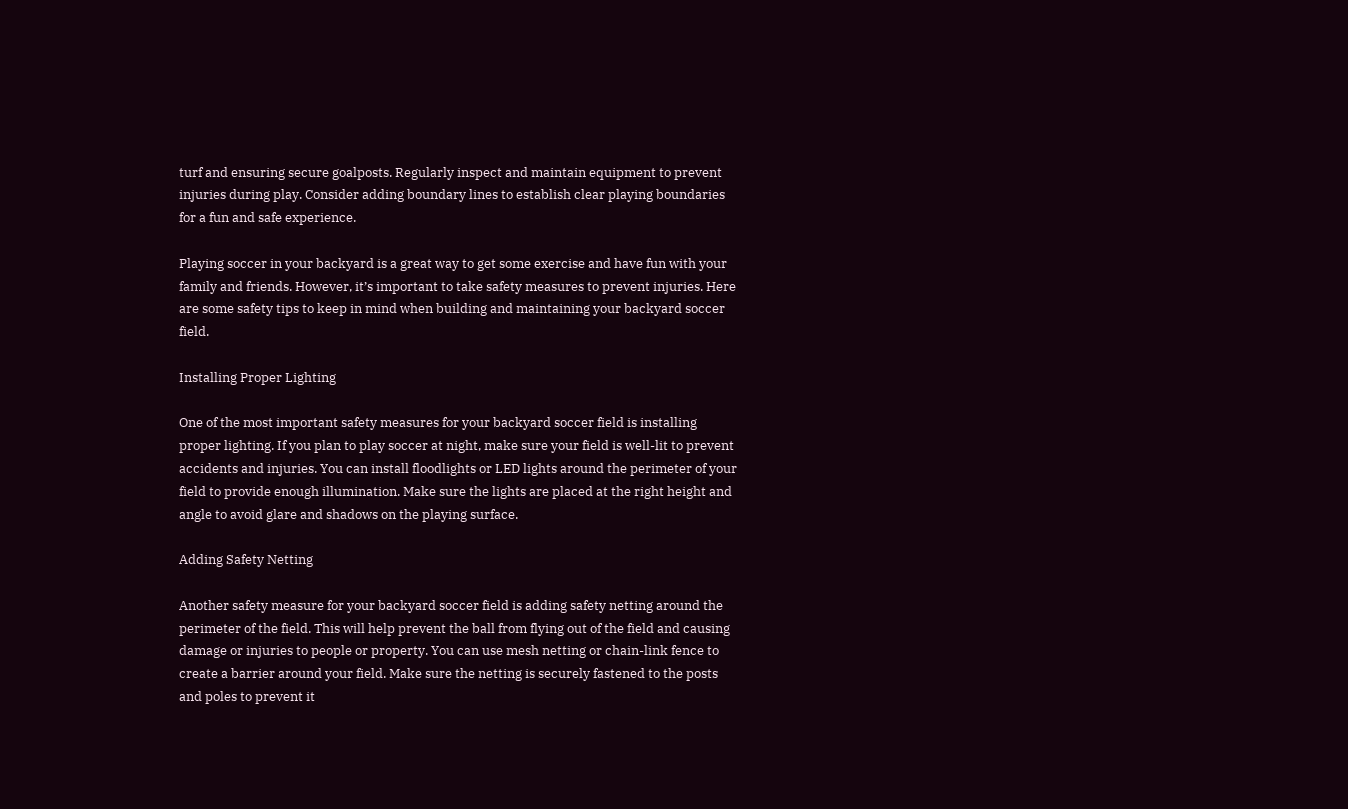turf and ensuring secure goalposts. Regularly inspect and maintain equipment to prevent injuries during play. Consider adding boundary lines to establish clear playing boundaries for a fun and safe experience.

Playing soccer in your backyard is a great way to get some exercise and have fun with your family and friends. However, it’s important to take safety measures to prevent injuries. Here are some safety tips to keep in mind when building and maintaining your backyard soccer field.

Installing Proper Lighting

One of the most important safety measures for your backyard soccer field is installing proper lighting. If you plan to play soccer at night, make sure your field is well-lit to prevent accidents and injuries. You can install floodlights or LED lights around the perimeter of your field to provide enough illumination. Make sure the lights are placed at the right height and angle to avoid glare and shadows on the playing surface.

Adding Safety Netting

Another safety measure for your backyard soccer field is adding safety netting around the perimeter of the field. This will help prevent the ball from flying out of the field and causing damage or injuries to people or property. You can use mesh netting or chain-link fence to create a barrier around your field. Make sure the netting is securely fastened to the posts and poles to prevent it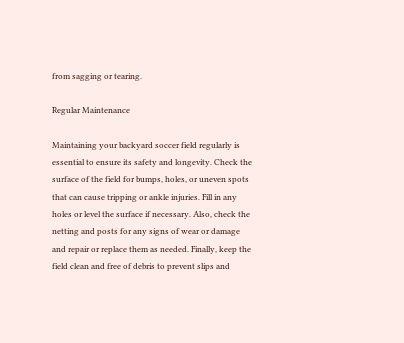from sagging or tearing.

Regular Maintenance

Maintaining your backyard soccer field regularly is essential to ensure its safety and longevity. Check the surface of the field for bumps, holes, or uneven spots that can cause tripping or ankle injuries. Fill in any holes or level the surface if necessary. Also, check the netting and posts for any signs of wear or damage and repair or replace them as needed. Finally, keep the field clean and free of debris to prevent slips and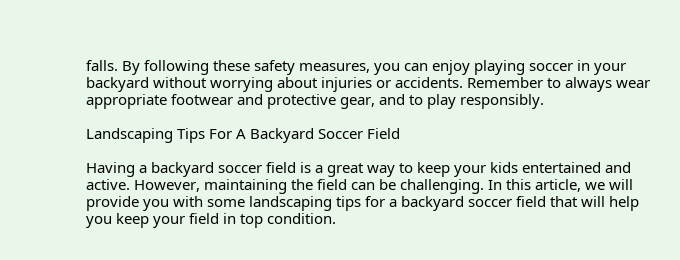falls. By following these safety measures, you can enjoy playing soccer in your backyard without worrying about injuries or accidents. Remember to always wear appropriate footwear and protective gear, and to play responsibly.

Landscaping Tips For A Backyard Soccer Field

Having a backyard soccer field is a great way to keep your kids entertained and active. However, maintaining the field can be challenging. In this article, we will provide you with some landscaping tips for a backyard soccer field that will help you keep your field in top condition.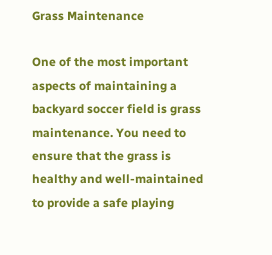Grass Maintenance

One of the most important aspects of maintaining a backyard soccer field is grass maintenance. You need to ensure that the grass is healthy and well-maintained to provide a safe playing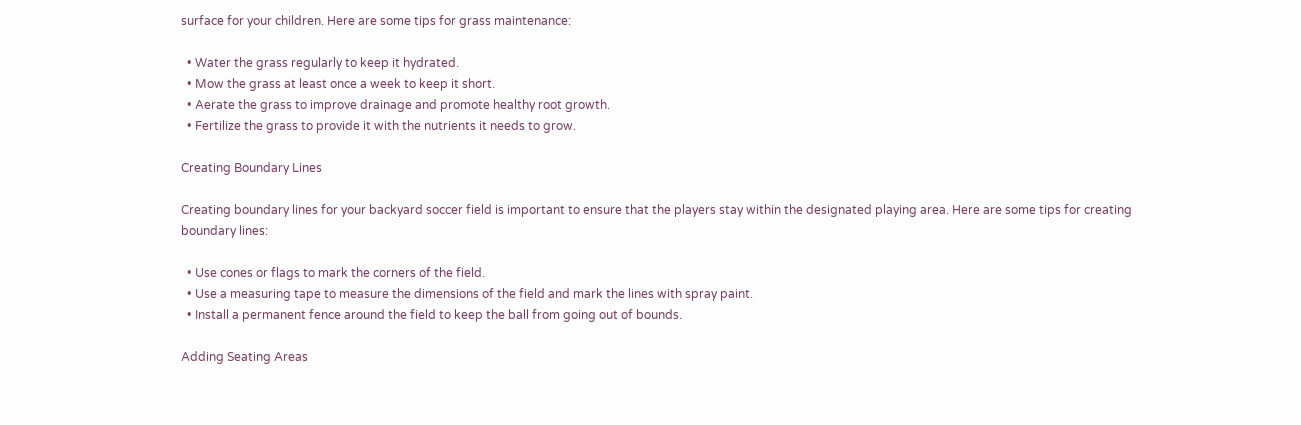surface for your children. Here are some tips for grass maintenance:

  • Water the grass regularly to keep it hydrated.
  • Mow the grass at least once a week to keep it short.
  • Aerate the grass to improve drainage and promote healthy root growth.
  • Fertilize the grass to provide it with the nutrients it needs to grow.

Creating Boundary Lines

Creating boundary lines for your backyard soccer field is important to ensure that the players stay within the designated playing area. Here are some tips for creating boundary lines:

  • Use cones or flags to mark the corners of the field.
  • Use a measuring tape to measure the dimensions of the field and mark the lines with spray paint.
  • Install a permanent fence around the field to keep the ball from going out of bounds.

Adding Seating Areas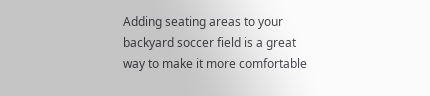Adding seating areas to your backyard soccer field is a great way to make it more comfortable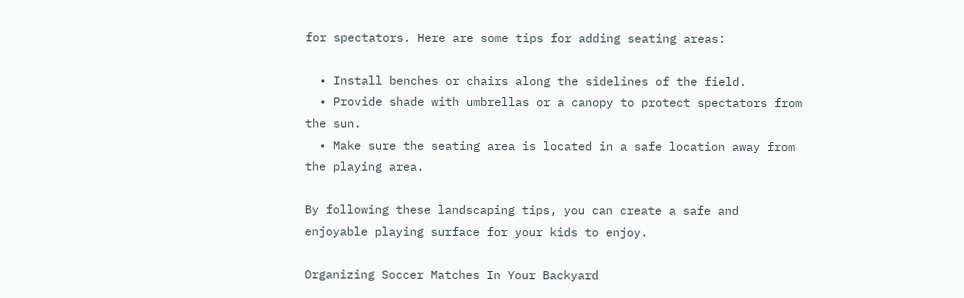for spectators. Here are some tips for adding seating areas:

  • Install benches or chairs along the sidelines of the field.
  • Provide shade with umbrellas or a canopy to protect spectators from the sun.
  • Make sure the seating area is located in a safe location away from the playing area.

By following these landscaping tips, you can create a safe and enjoyable playing surface for your kids to enjoy.

Organizing Soccer Matches In Your Backyard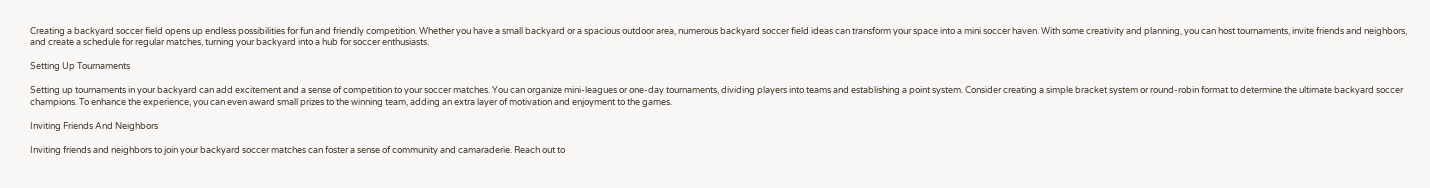Creating a backyard soccer field opens up endless possibilities for fun and friendly competition. Whether you have a small backyard or a spacious outdoor area, numerous backyard soccer field ideas can transform your space into a mini soccer haven. With some creativity and planning, you can host tournaments, invite friends and neighbors, and create a schedule for regular matches, turning your backyard into a hub for soccer enthusiasts.

Setting Up Tournaments

Setting up tournaments in your backyard can add excitement and a sense of competition to your soccer matches. You can organize mini-leagues or one-day tournaments, dividing players into teams and establishing a point system. Consider creating a simple bracket system or round-robin format to determine the ultimate backyard soccer champions. To enhance the experience, you can even award small prizes to the winning team, adding an extra layer of motivation and enjoyment to the games.

Inviting Friends And Neighbors

Inviting friends and neighbors to join your backyard soccer matches can foster a sense of community and camaraderie. Reach out to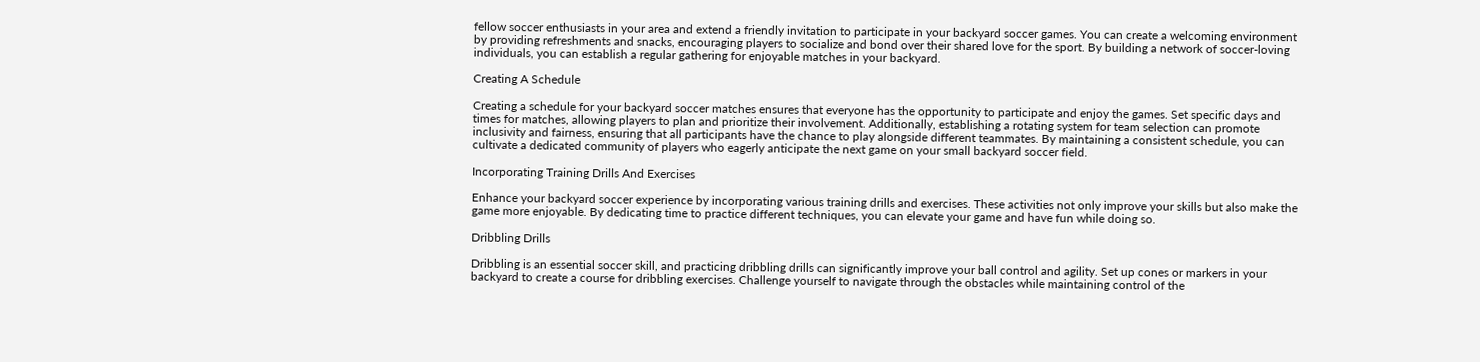fellow soccer enthusiasts in your area and extend a friendly invitation to participate in your backyard soccer games. You can create a welcoming environment by providing refreshments and snacks, encouraging players to socialize and bond over their shared love for the sport. By building a network of soccer-loving individuals, you can establish a regular gathering for enjoyable matches in your backyard.

Creating A Schedule

Creating a schedule for your backyard soccer matches ensures that everyone has the opportunity to participate and enjoy the games. Set specific days and times for matches, allowing players to plan and prioritize their involvement. Additionally, establishing a rotating system for team selection can promote inclusivity and fairness, ensuring that all participants have the chance to play alongside different teammates. By maintaining a consistent schedule, you can cultivate a dedicated community of players who eagerly anticipate the next game on your small backyard soccer field.

Incorporating Training Drills And Exercises

Enhance your backyard soccer experience by incorporating various training drills and exercises. These activities not only improve your skills but also make the game more enjoyable. By dedicating time to practice different techniques, you can elevate your game and have fun while doing so.

Dribbling Drills

Dribbling is an essential soccer skill, and practicing dribbling drills can significantly improve your ball control and agility. Set up cones or markers in your backyard to create a course for dribbling exercises. Challenge yourself to navigate through the obstacles while maintaining control of the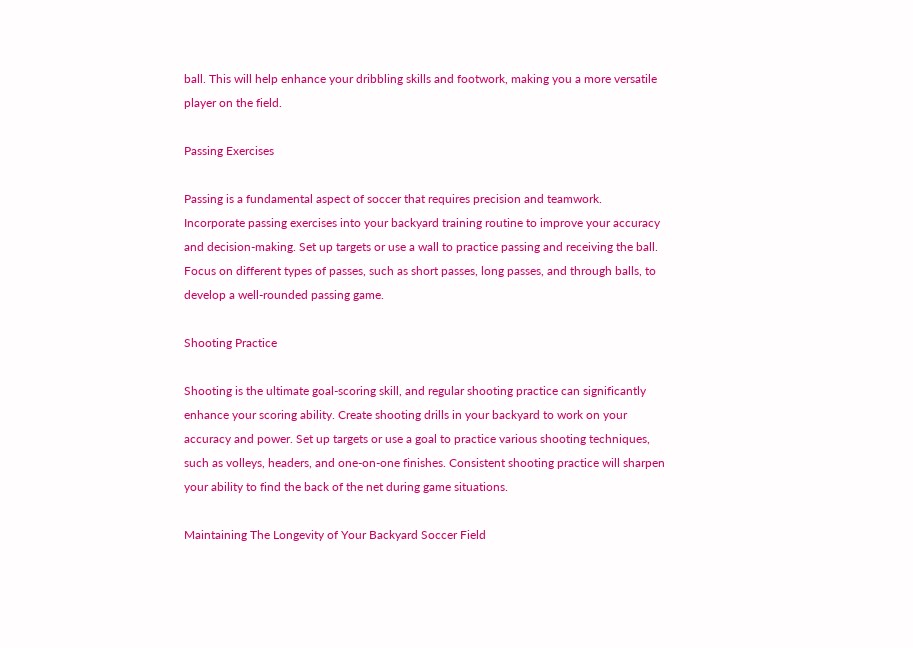ball. This will help enhance your dribbling skills and footwork, making you a more versatile player on the field.

Passing Exercises

Passing is a fundamental aspect of soccer that requires precision and teamwork. Incorporate passing exercises into your backyard training routine to improve your accuracy and decision-making. Set up targets or use a wall to practice passing and receiving the ball. Focus on different types of passes, such as short passes, long passes, and through balls, to develop a well-rounded passing game.

Shooting Practice

Shooting is the ultimate goal-scoring skill, and regular shooting practice can significantly enhance your scoring ability. Create shooting drills in your backyard to work on your accuracy and power. Set up targets or use a goal to practice various shooting techniques, such as volleys, headers, and one-on-one finishes. Consistent shooting practice will sharpen your ability to find the back of the net during game situations.

Maintaining The Longevity of Your Backyard Soccer Field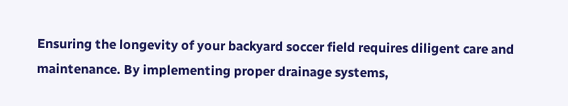Ensuring the longevity of your backyard soccer field requires diligent care and maintenance. By implementing proper drainage systems,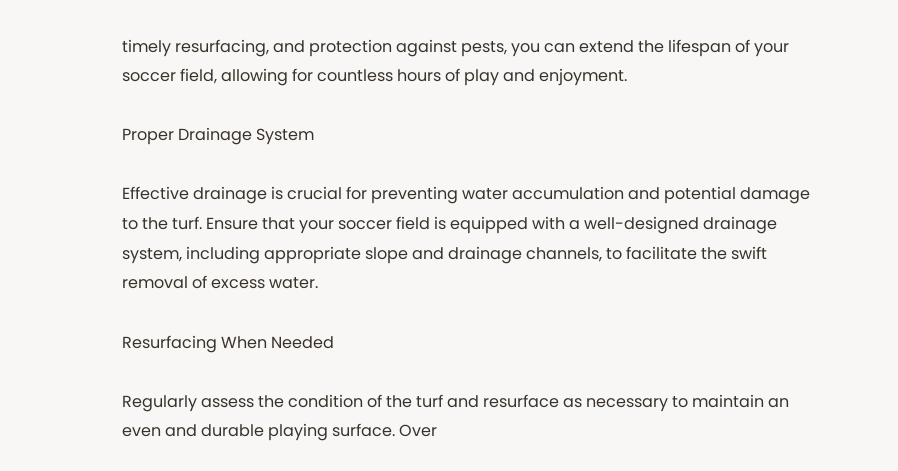timely resurfacing, and protection against pests, you can extend the lifespan of your soccer field, allowing for countless hours of play and enjoyment.

Proper Drainage System

Effective drainage is crucial for preventing water accumulation and potential damage to the turf. Ensure that your soccer field is equipped with a well-designed drainage system, including appropriate slope and drainage channels, to facilitate the swift removal of excess water.

Resurfacing When Needed

Regularly assess the condition of the turf and resurface as necessary to maintain an even and durable playing surface. Over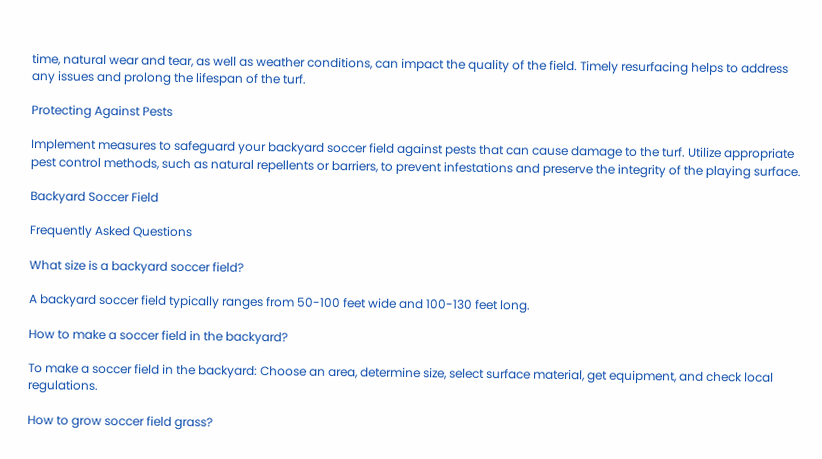time, natural wear and tear, as well as weather conditions, can impact the quality of the field. Timely resurfacing helps to address any issues and prolong the lifespan of the turf.

Protecting Against Pests

Implement measures to safeguard your backyard soccer field against pests that can cause damage to the turf. Utilize appropriate pest control methods, such as natural repellents or barriers, to prevent infestations and preserve the integrity of the playing surface.

Backyard Soccer Field

Frequently Asked Questions

What size is a backyard soccer field?

A backyard soccer field typically ranges from 50-100 feet wide and 100-130 feet long.

How to make a soccer field in the backyard?

To make a soccer field in the backyard: Choose an area, determine size, select surface material, get equipment, and check local regulations.

How to grow soccer field grass?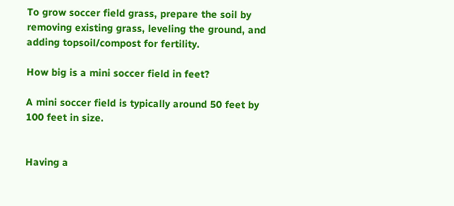To grow soccer field grass, prepare the soil by removing existing grass, leveling the ground, and adding topsoil/compost for fertility.

How big is a mini soccer field in feet?

A mini soccer field is typically around 50 feet by 100 feet in size.


Having a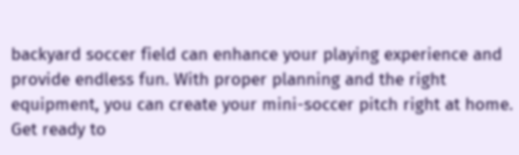backyard soccer field can enhance your playing experience and provide endless fun. With proper planning and the right equipment, you can create your mini-soccer pitch right at home. Get ready to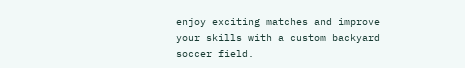enjoy exciting matches and improve your skills with a custom backyard soccer field.